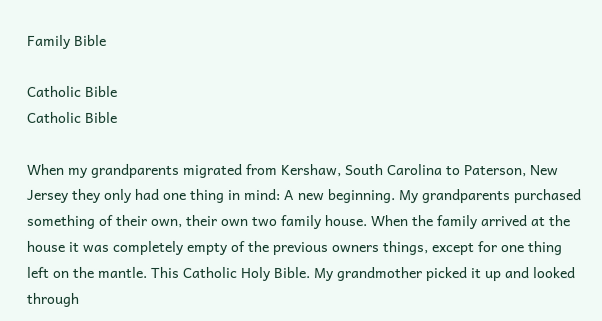Family Bible

Catholic Bible
Catholic Bible

When my grandparents migrated from Kershaw, South Carolina to Paterson, New Jersey they only had one thing in mind: A new beginning. My grandparents purchased something of their own, their own two family house. When the family arrived at the house it was completely empty of the previous owners things, except for one thing left on the mantle. This Catholic Holy Bible. My grandmother picked it up and looked through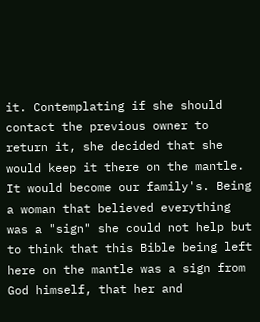it. Contemplating if she should contact the previous owner to return it, she decided that she would keep it there on the mantle. It would become our family's. Being a woman that believed everything was a "sign" she could not help but to think that this Bible being left here on the mantle was a sign from God himself, that her and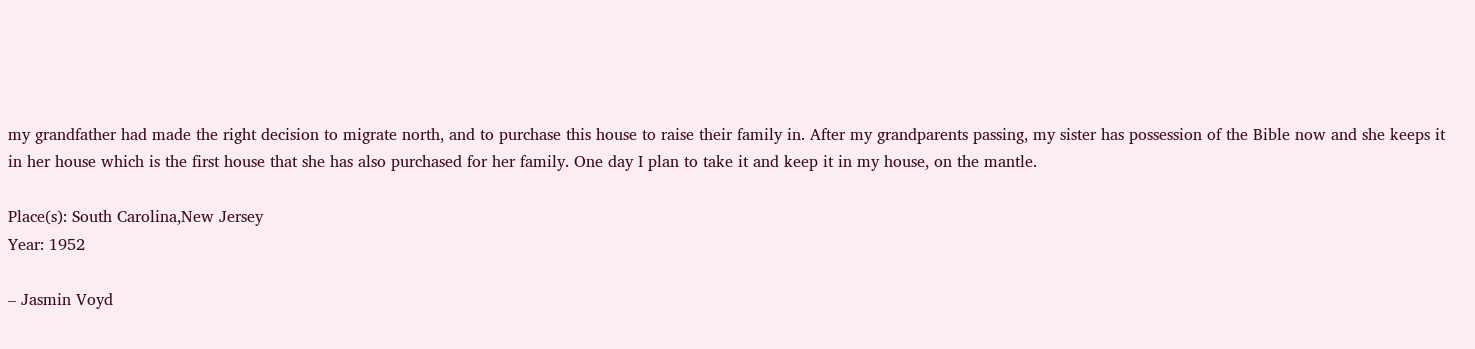my grandfather had made the right decision to migrate north, and to purchase this house to raise their family in. After my grandparents passing, my sister has possession of the Bible now and she keeps it in her house which is the first house that she has also purchased for her family. One day I plan to take it and keep it in my house, on the mantle.

Place(s): South Carolina,New Jersey
Year: 1952

– Jasmin Voyd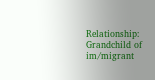Relationship:  Grandchild of im/migrant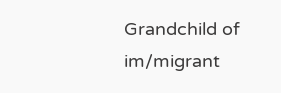Grandchild of im/migrant